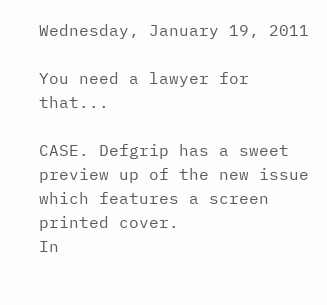Wednesday, January 19, 2011

You need a lawyer for that...

CASE. Defgrip has a sweet preview up of the new issue which features a screen printed cover.
In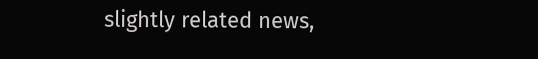slightly related news,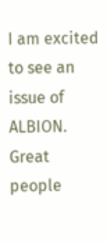I am excited to see an issue of ALBION. Great people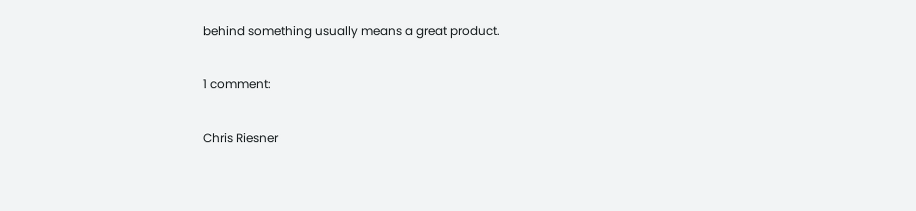behind something usually means a great product.

1 comment:

Chris Riesner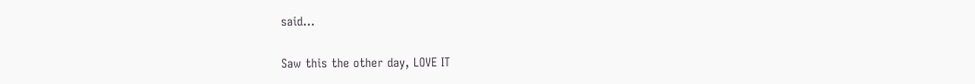said...

Saw this the other day, LOVE IT